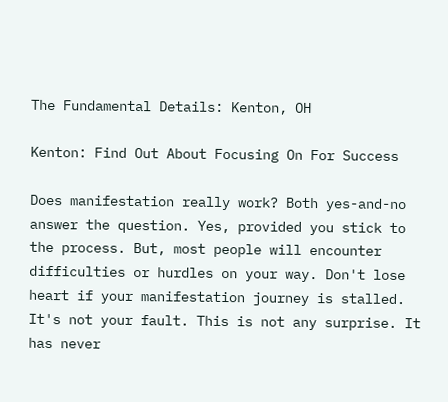The Fundamental Details: Kenton, OH

Kenton: Find Out About Focusing On For Success

Does manifestation really work? Both yes-and-no answer the question. Yes, provided you stick to the process. But, most people will encounter difficulties or hurdles on your way. Don't lose heart if your manifestation journey is stalled. It's not your fault. This is not any surprise. It has never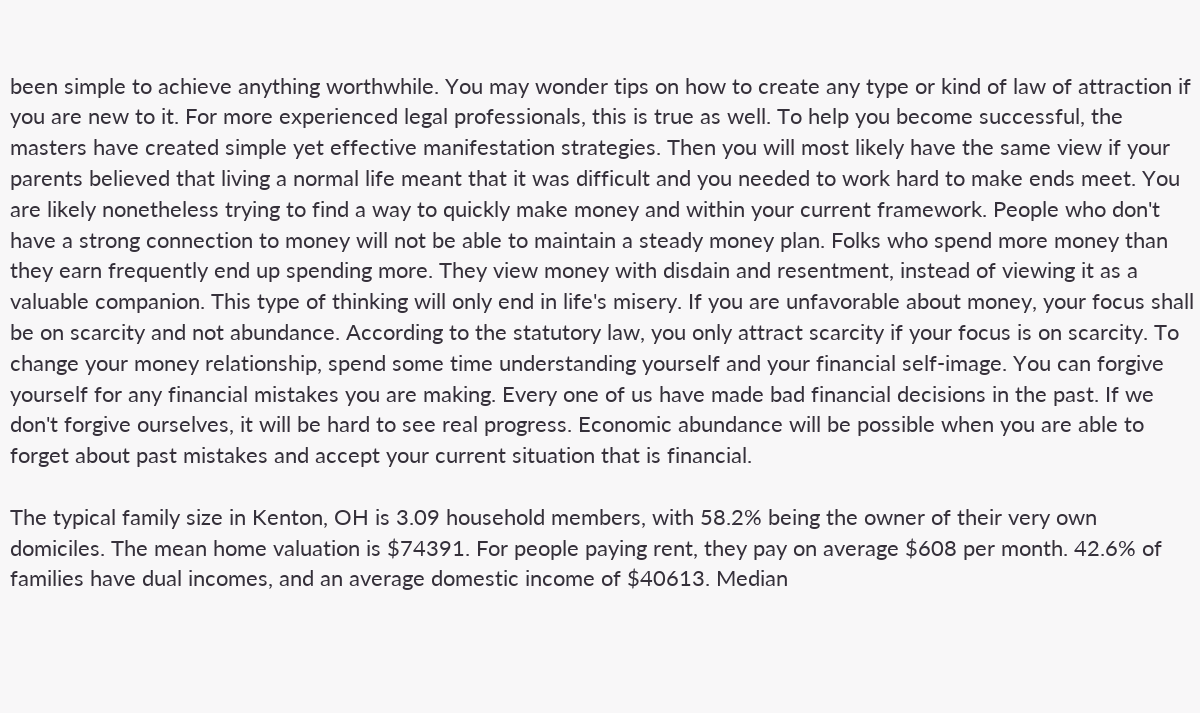been simple to achieve anything worthwhile. You may wonder tips on how to create any type or kind of law of attraction if you are new to it. For more experienced legal professionals, this is true as well. To help you become successful, the masters have created simple yet effective manifestation strategies. Then you will most likely have the same view if your parents believed that living a normal life meant that it was difficult and you needed to work hard to make ends meet. You are likely nonetheless trying to find a way to quickly make money and within your current framework. People who don't have a strong connection to money will not be able to maintain a steady money plan. Folks who spend more money than they earn frequently end up spending more. They view money with disdain and resentment, instead of viewing it as a valuable companion. This type of thinking will only end in life's misery. If you are unfavorable about money, your focus shall be on scarcity and not abundance. According to the statutory law, you only attract scarcity if your focus is on scarcity. To change your money relationship, spend some time understanding yourself and your financial self-image. You can forgive yourself for any financial mistakes you are making. Every one of us have made bad financial decisions in the past. If we don't forgive ourselves, it will be hard to see real progress. Economic abundance will be possible when you are able to forget about past mistakes and accept your current situation that is financial.

The typical family size in Kenton, OH is 3.09 household members, with 58.2% being the owner of their very own domiciles. The mean home valuation is $74391. For people paying rent, they pay on average $608 per month. 42.6% of families have dual incomes, and an average domestic income of $40613. Median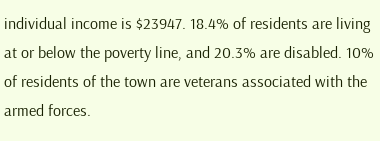individual income is $23947. 18.4% of residents are living at or below the poverty line, and 20.3% are disabled. 10% of residents of the town are veterans associated with the armed forces.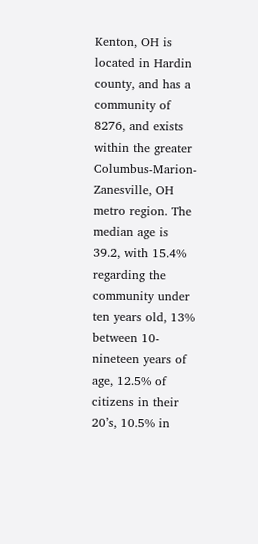Kenton, OH is located in Hardin county, and has a community of 8276, and exists within the greater Columbus-Marion-Zanesville, OH metro region. The median age is 39.2, with 15.4% regarding the community under ten years old, 13% between 10-nineteen years of age, 12.5% of citizens in their 20’s, 10.5% in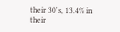their 30's, 13.4% in their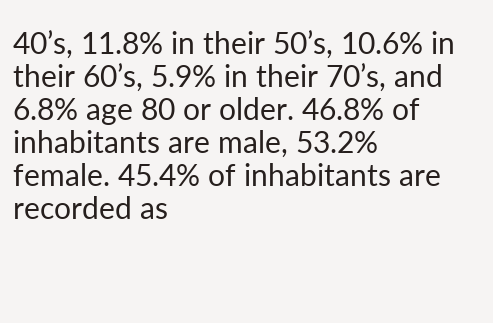40’s, 11.8% in their 50’s, 10.6% in their 60’s, 5.9% in their 70’s, and 6.8% age 80 or older. 46.8% of inhabitants are male, 53.2% female. 45.4% of inhabitants are recorded as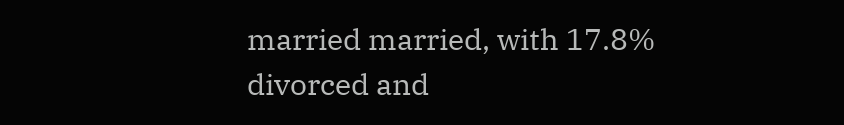married married, with 17.8% divorced and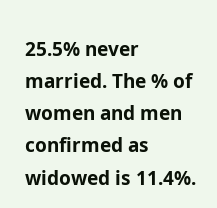25.5% never married. The % of women and men confirmed as widowed is 11.4%.